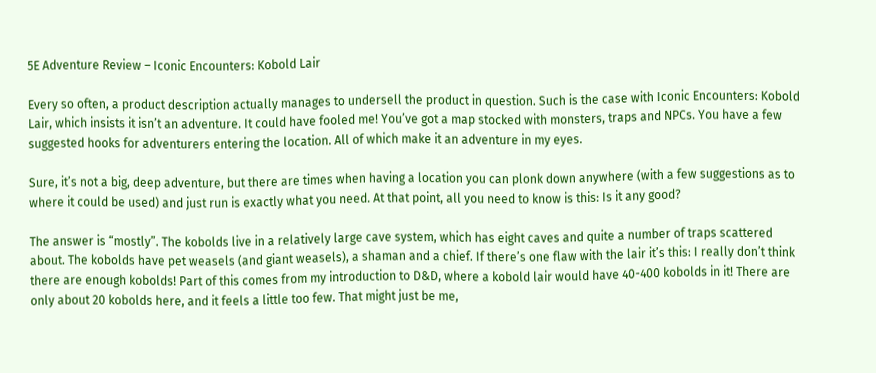5E Adventure Review – Iconic Encounters: Kobold Lair

Every so often, a product description actually manages to undersell the product in question. Such is the case with Iconic Encounters: Kobold Lair, which insists it isn’t an adventure. It could have fooled me! You’ve got a map stocked with monsters, traps and NPCs. You have a few suggested hooks for adventurers entering the location. All of which make it an adventure in my eyes.

Sure, it’s not a big, deep adventure, but there are times when having a location you can plonk down anywhere (with a few suggestions as to where it could be used) and just run is exactly what you need. At that point, all you need to know is this: Is it any good?

The answer is “mostly”. The kobolds live in a relatively large cave system, which has eight caves and quite a number of traps scattered about. The kobolds have pet weasels (and giant weasels), a shaman and a chief. If there’s one flaw with the lair it’s this: I really don’t think there are enough kobolds! Part of this comes from my introduction to D&D, where a kobold lair would have 40-400 kobolds in it! There are only about 20 kobolds here, and it feels a little too few. That might just be me,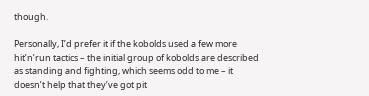though.

Personally, I’d prefer it if the kobolds used a few more hit’n’run tactics – the initial group of kobolds are described as standing and fighting, which seems odd to me – it doesn’t help that they’ve got pit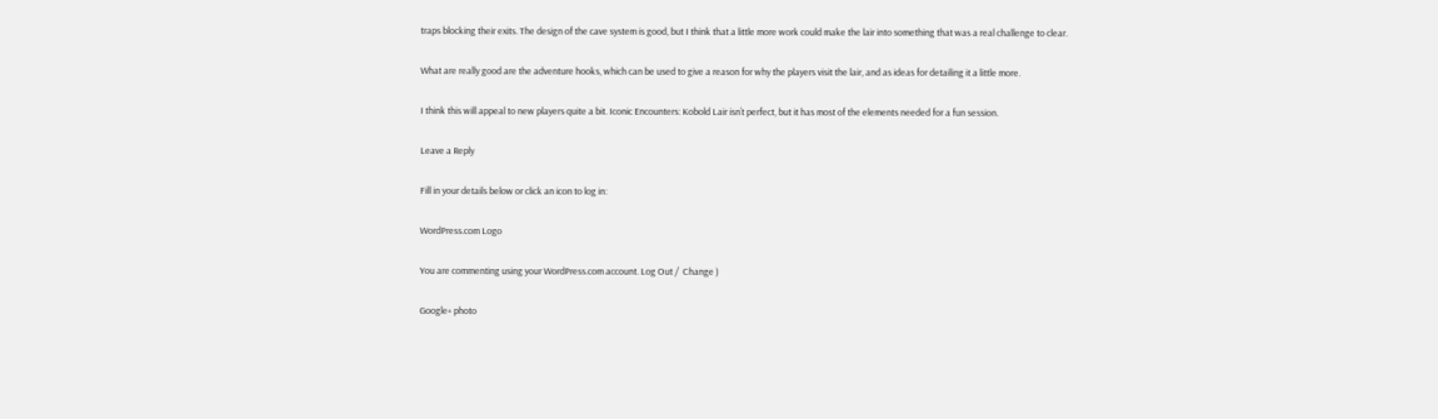traps blocking their exits. The design of the cave system is good, but I think that a little more work could make the lair into something that was a real challenge to clear.

What are really good are the adventure hooks, which can be used to give a reason for why the players visit the lair, and as ideas for detailing it a little more.

I think this will appeal to new players quite a bit. Iconic Encounters: Kobold Lair isn’t perfect, but it has most of the elements needed for a fun session.

Leave a Reply

Fill in your details below or click an icon to log in:

WordPress.com Logo

You are commenting using your WordPress.com account. Log Out /  Change )

Google+ photo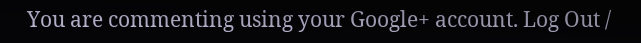You are commenting using your Google+ account. Log Out /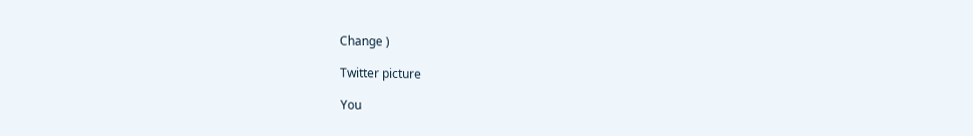Change )

Twitter picture

You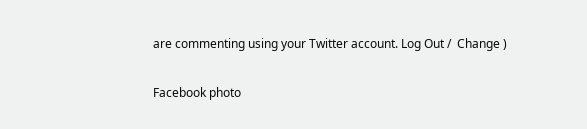are commenting using your Twitter account. Log Out /  Change )

Facebook photo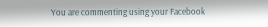You are commenting using your Facebook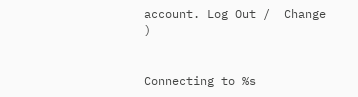account. Log Out /  Change )


Connecting to %s